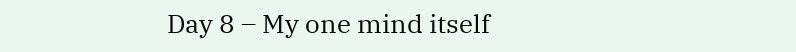Day 8 – My one mind itself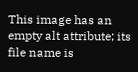This image has an empty alt attribute; its file name is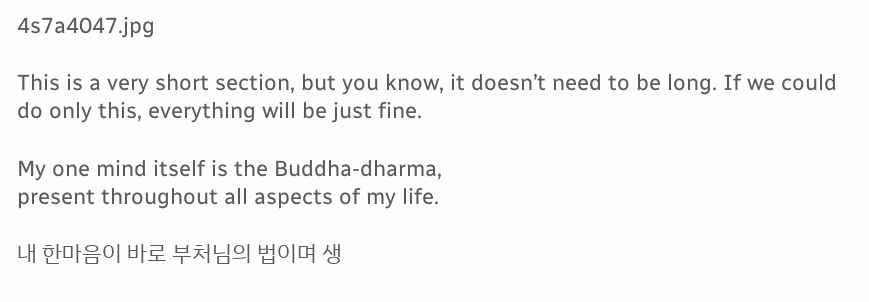4s7a4047.jpg

This is a very short section, but you know, it doesn’t need to be long. If we could do only this, everything will be just fine.

My one mind itself is the Buddha-dharma,
present throughout all aspects of my life.

내 한마음이 바로 부처님의 법이며 생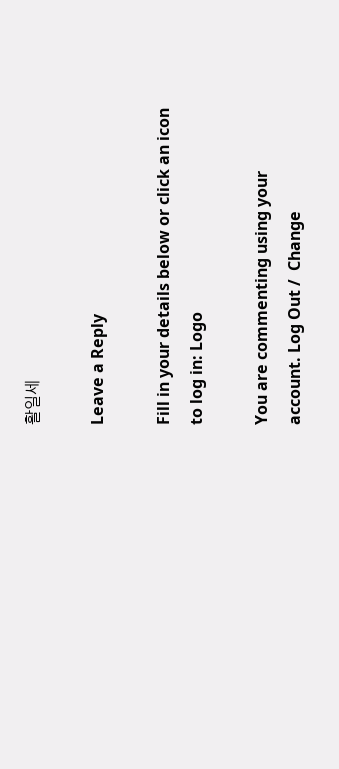활일세

Leave a Reply

Fill in your details below or click an icon to log in: Logo

You are commenting using your account. Log Out /  Change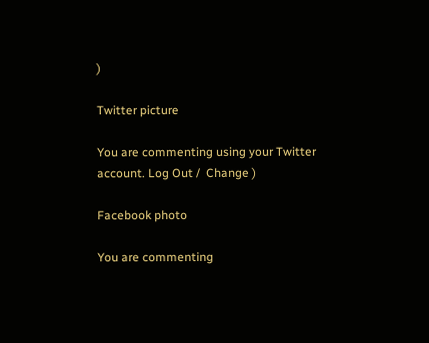)

Twitter picture

You are commenting using your Twitter account. Log Out /  Change )

Facebook photo

You are commenting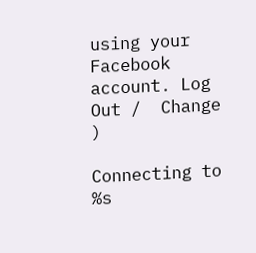using your Facebook account. Log Out /  Change )

Connecting to %s